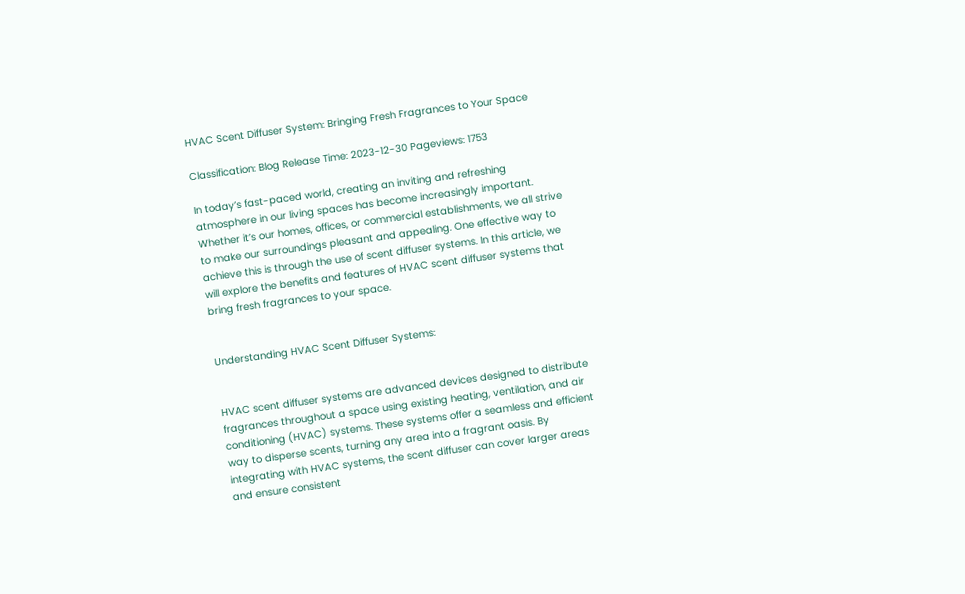HVAC Scent Diffuser System: Bringing Fresh Fragrances to Your Space

Classification: Blog Release Time: 2023-12-30 Pageviews: 1753

In today’s fast-paced world, creating an inviting and refreshing atmosphere in our living spaces has become increasingly important. Whether it’s our homes, offices, or commercial establishments, we all strive to make our surroundings pleasant and appealing. One effective way to achieve this is through the use of scent diffuser systems. In this article, we will explore the benefits and features of HVAC scent diffuser systems that bring fresh fragrances to your space.


Understanding HVAC Scent Diffuser Systems:


HVAC scent diffuser systems are advanced devices designed to distribute fragrances throughout a space using existing heating, ventilation, and air conditioning (HVAC) systems. These systems offer a seamless and efficient way to disperse scents, turning any area into a fragrant oasis. By integrating with HVAC systems, the scent diffuser can cover larger areas and ensure consistent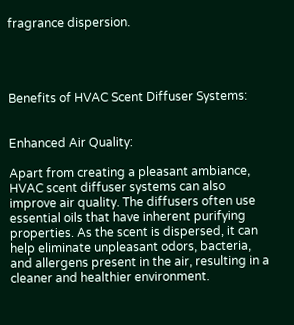fragrance dispersion.




Benefits of HVAC Scent Diffuser Systems:


Enhanced Air Quality:

Apart from creating a pleasant ambiance, HVAC scent diffuser systems can also improve air quality. The diffusers often use essential oils that have inherent purifying properties. As the scent is dispersed, it can help eliminate unpleasant odors, bacteria, and allergens present in the air, resulting in a cleaner and healthier environment.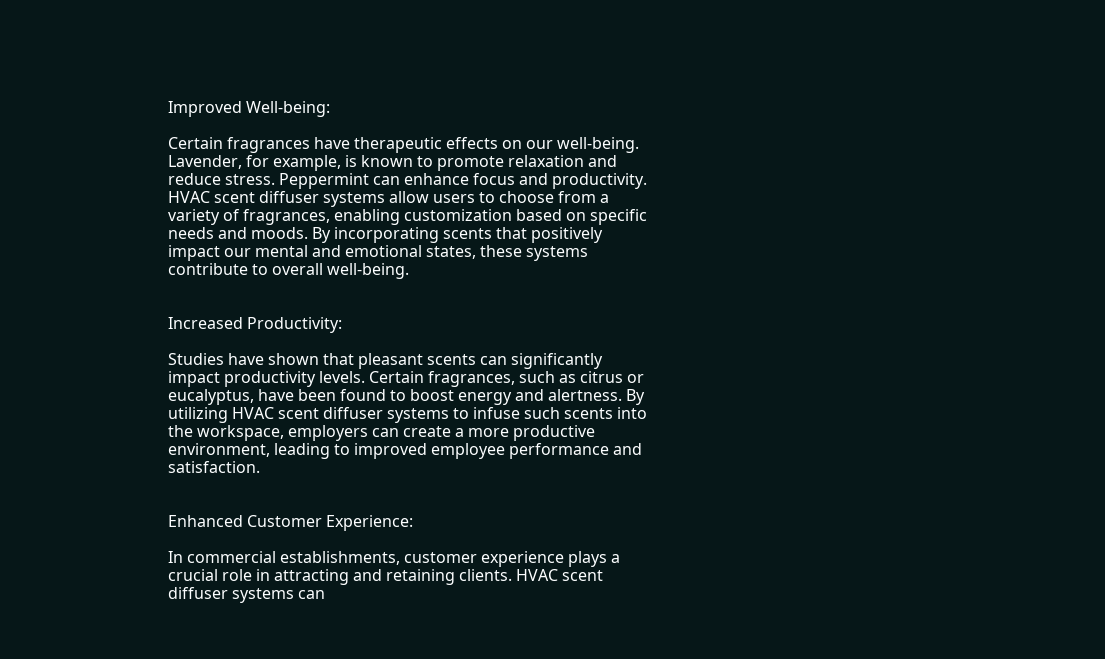Improved Well-being:

Certain fragrances have therapeutic effects on our well-being. Lavender, for example, is known to promote relaxation and reduce stress. Peppermint can enhance focus and productivity. HVAC scent diffuser systems allow users to choose from a variety of fragrances, enabling customization based on specific needs and moods. By incorporating scents that positively impact our mental and emotional states, these systems contribute to overall well-being.


Increased Productivity:

Studies have shown that pleasant scents can significantly impact productivity levels. Certain fragrances, such as citrus or eucalyptus, have been found to boost energy and alertness. By utilizing HVAC scent diffuser systems to infuse such scents into the workspace, employers can create a more productive environment, leading to improved employee performance and satisfaction.


Enhanced Customer Experience:

In commercial establishments, customer experience plays a crucial role in attracting and retaining clients. HVAC scent diffuser systems can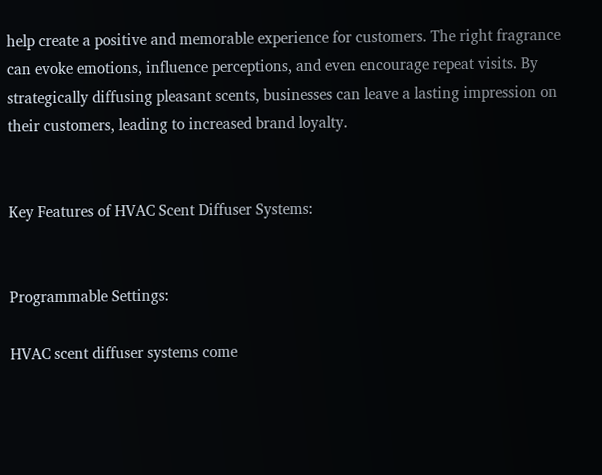help create a positive and memorable experience for customers. The right fragrance can evoke emotions, influence perceptions, and even encourage repeat visits. By strategically diffusing pleasant scents, businesses can leave a lasting impression on their customers, leading to increased brand loyalty.


Key Features of HVAC Scent Diffuser Systems:


Programmable Settings:

HVAC scent diffuser systems come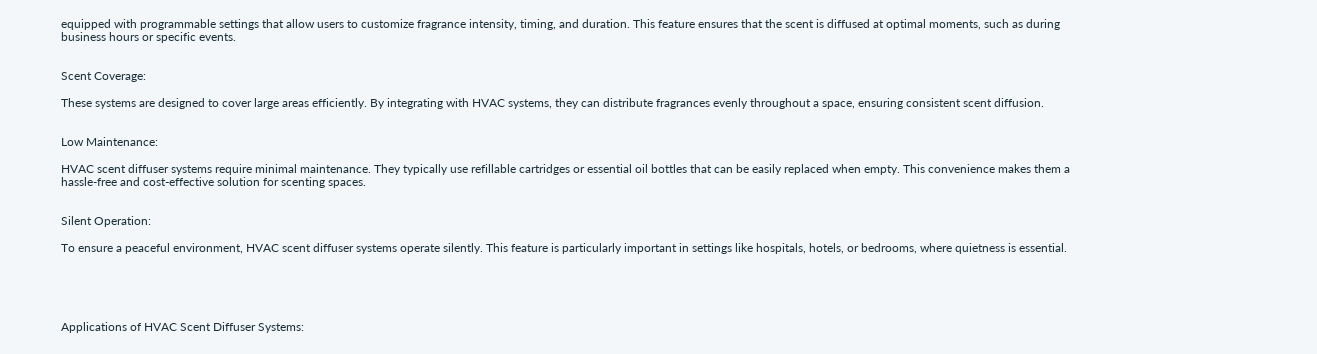equipped with programmable settings that allow users to customize fragrance intensity, timing, and duration. This feature ensures that the scent is diffused at optimal moments, such as during business hours or specific events.


Scent Coverage:

These systems are designed to cover large areas efficiently. By integrating with HVAC systems, they can distribute fragrances evenly throughout a space, ensuring consistent scent diffusion.


Low Maintenance:

HVAC scent diffuser systems require minimal maintenance. They typically use refillable cartridges or essential oil bottles that can be easily replaced when empty. This convenience makes them a hassle-free and cost-effective solution for scenting spaces.


Silent Operation:

To ensure a peaceful environment, HVAC scent diffuser systems operate silently. This feature is particularly important in settings like hospitals, hotels, or bedrooms, where quietness is essential.





Applications of HVAC Scent Diffuser Systems: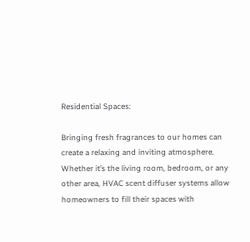Residential Spaces:

Bringing fresh fragrances to our homes can create a relaxing and inviting atmosphere. Whether it’s the living room, bedroom, or any other area, HVAC scent diffuser systems allow homeowners to fill their spaces with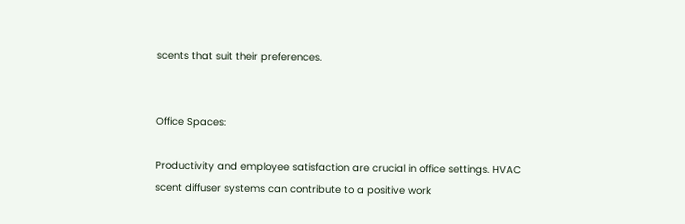scents that suit their preferences.


Office Spaces:

Productivity and employee satisfaction are crucial in office settings. HVAC scent diffuser systems can contribute to a positive work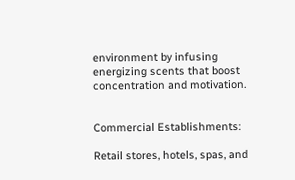environment by infusing energizing scents that boost concentration and motivation.


Commercial Establishments:

Retail stores, hotels, spas, and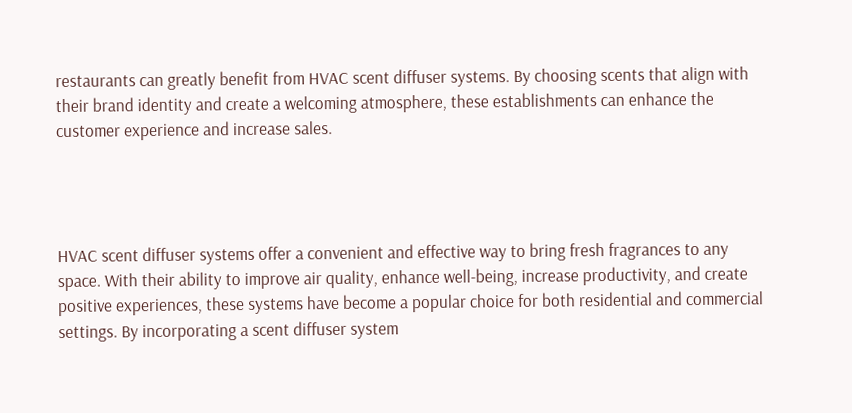restaurants can greatly benefit from HVAC scent diffuser systems. By choosing scents that align with their brand identity and create a welcoming atmosphere, these establishments can enhance the customer experience and increase sales.




HVAC scent diffuser systems offer a convenient and effective way to bring fresh fragrances to any space. With their ability to improve air quality, enhance well-being, increase productivity, and create positive experiences, these systems have become a popular choice for both residential and commercial settings. By incorporating a scent diffuser system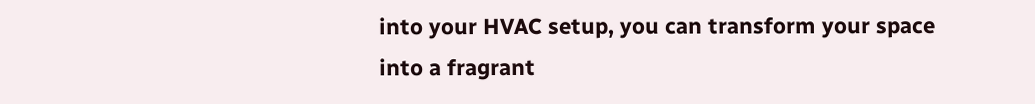into your HVAC setup, you can transform your space into a fragrant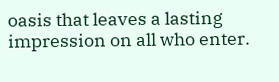oasis that leaves a lasting impression on all who enter.